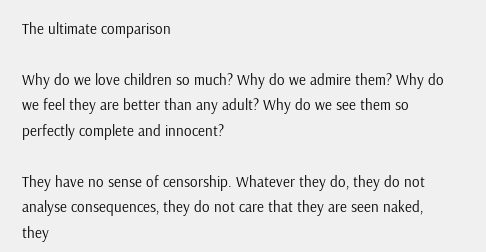The ultimate comparison

Why do we love children so much? Why do we admire them? Why do we feel they are better than any adult? Why do we see them so perfectly complete and innocent?

They have no sense of censorship. Whatever they do, they do not analyse consequences, they do not care that they are seen naked, they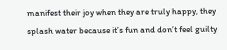manifest their joy when they are truly happy, they splash water because it’s fun and don’t feel guilty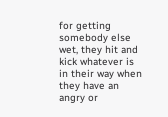for getting somebody else wet, they hit and kick whatever is in their way when they have an angry or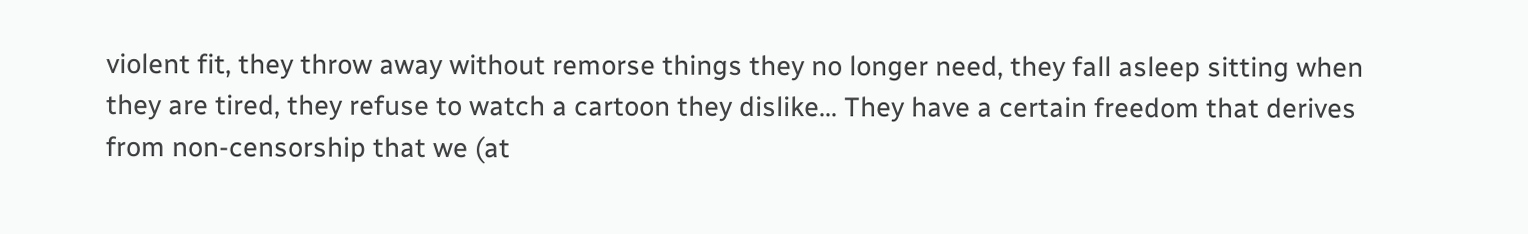violent fit, they throw away without remorse things they no longer need, they fall asleep sitting when they are tired, they refuse to watch a cartoon they dislike… They have a certain freedom that derives from non-censorship that we (at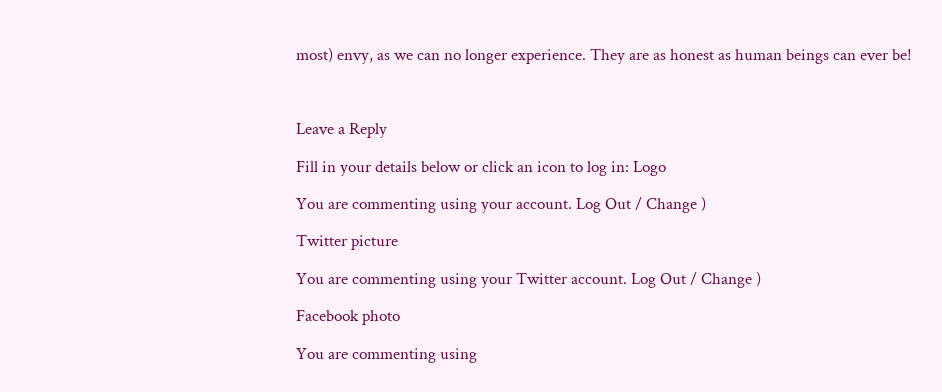most) envy, as we can no longer experience. They are as honest as human beings can ever be!



Leave a Reply

Fill in your details below or click an icon to log in: Logo

You are commenting using your account. Log Out / Change )

Twitter picture

You are commenting using your Twitter account. Log Out / Change )

Facebook photo

You are commenting using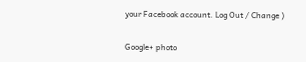your Facebook account. Log Out / Change )

Google+ photo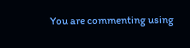You are commenting using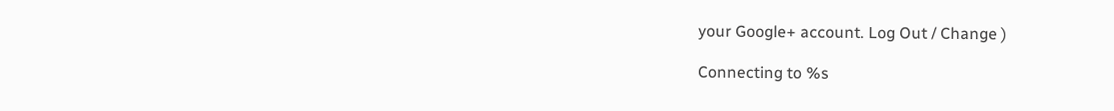your Google+ account. Log Out / Change )

Connecting to %s